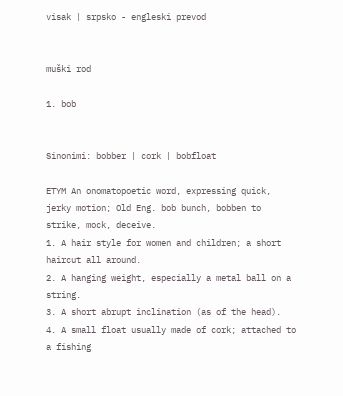visak | srpsko - engleski prevod


muški rod

1. bob


Sinonimi: bobber | cork | bobfloat

ETYM An onomatopoetic word, expressing quick, jerky motion; Old Eng. bob bunch, bobben to strike, mock, deceive.
1. A hair style for women and children; a short haircut all around.
2. A hanging weight, especially a metal ball on a string.
3. A short abrupt inclination (as of the head).
4. A small float usually made of cork; attached to a fishing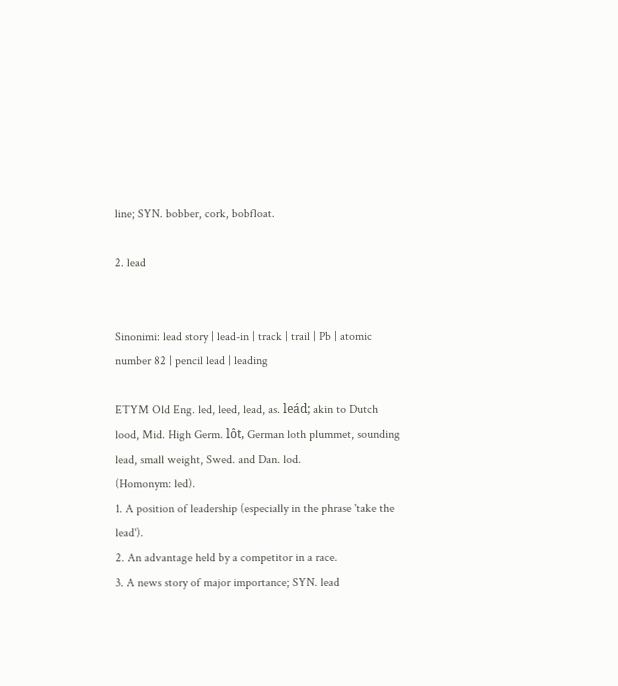line; SYN. bobber, cork, bobfloat.

2. lead


Sinonimi: lead story | lead-in | track | trail | Pb | atomic number 82 | pencil lead | leading

ETYM Old Eng. led, leed, lead, as. leád; akin to Dutch lood, Mid. High Germ. lôt, German loth plummet, sounding lead, small weight, Swed. and Dan. lod.
(Homonym: led).
1. A position of leadership (especially in the phrase 'take the lead').
2. An advantage held by a competitor in a race.
3. A news story of major importance; SYN. lead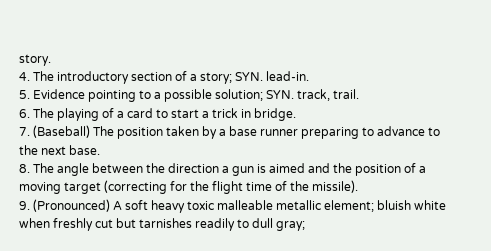story.
4. The introductory section of a story; SYN. lead-in.
5. Evidence pointing to a possible solution; SYN. track, trail.
6. The playing of a card to start a trick in bridge.
7. (Baseball) The position taken by a base runner preparing to advance to the next base.
8. The angle between the direction a gun is aimed and the position of a moving target (correcting for the flight time of the missile).
9. (Pronounced) A soft heavy toxic malleable metallic element; bluish white when freshly cut but tarnishes readily to dull gray;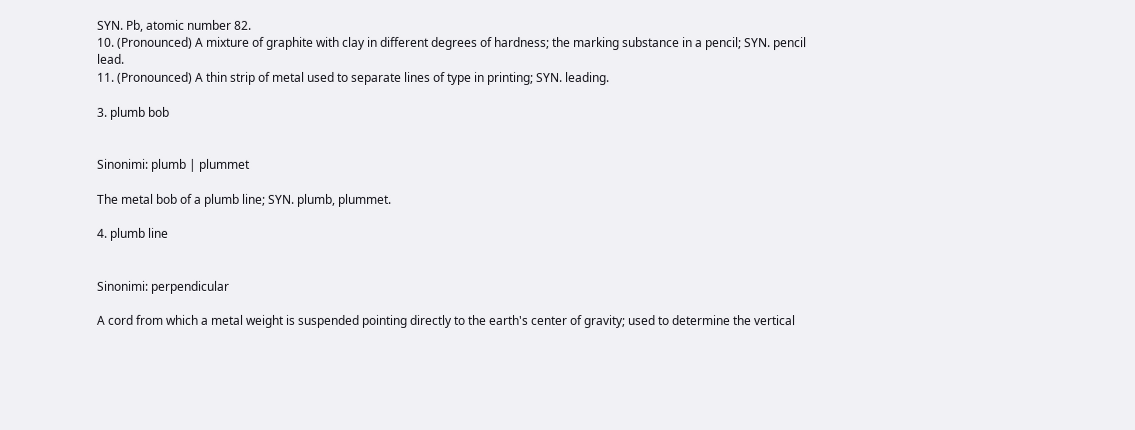SYN. Pb, atomic number 82.
10. (Pronounced) A mixture of graphite with clay in different degrees of hardness; the marking substance in a pencil; SYN. pencil lead.
11. (Pronounced) A thin strip of metal used to separate lines of type in printing; SYN. leading.

3. plumb bob


Sinonimi: plumb | plummet

The metal bob of a plumb line; SYN. plumb, plummet.

4. plumb line


Sinonimi: perpendicular

A cord from which a metal weight is suspended pointing directly to the earth's center of gravity; used to determine the vertical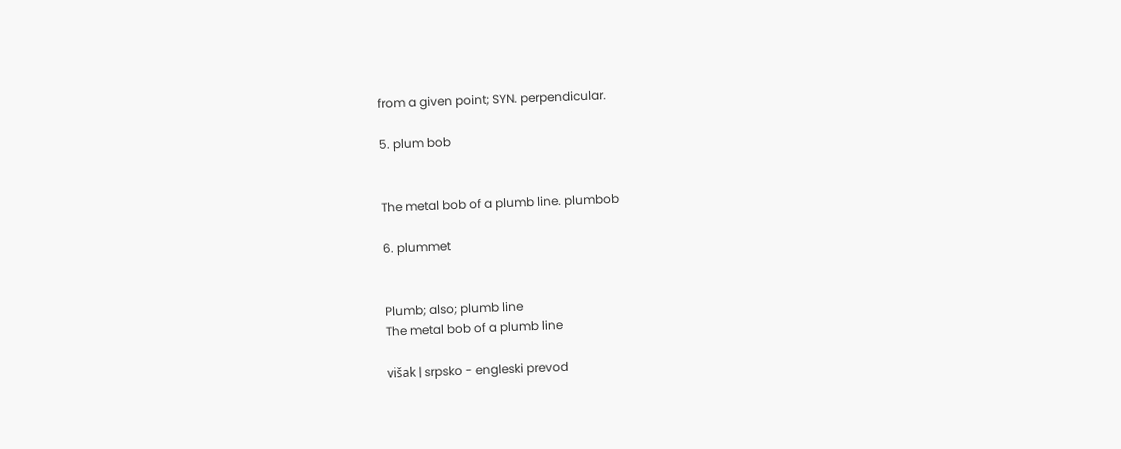from a given point; SYN. perpendicular.

5. plum bob


The metal bob of a plumb line. plumbob

6. plummet


Plumb; also; plumb line
The metal bob of a plumb line

višak | srpsko - engleski prevod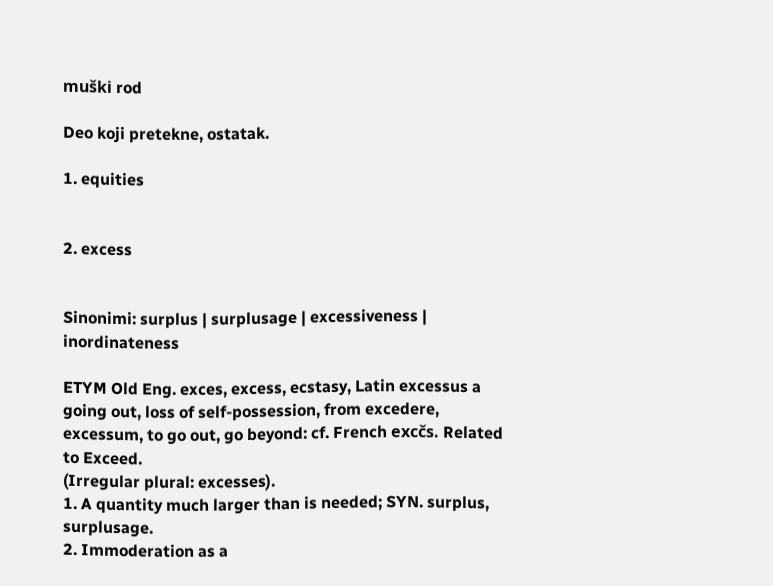muški rod

Deo koji pretekne, ostatak.

1. equities


2. excess


Sinonimi: surplus | surplusage | excessiveness | inordinateness

ETYM Old Eng. exces, excess, ecstasy, Latin excessus a going out, loss of self-possession, from excedere, excessum, to go out, go beyond: cf. French excčs. Related to Exceed.
(Irregular plural: excesses).
1. A quantity much larger than is needed; SYN. surplus, surplusage.
2. Immoderation as a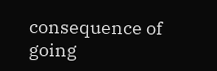consequence of going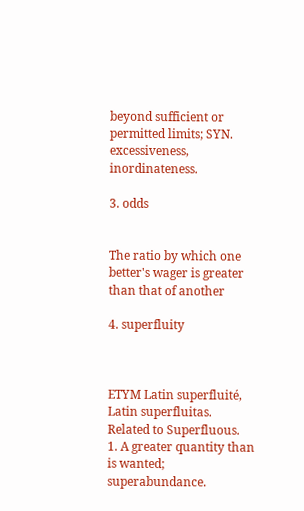beyond sufficient or permitted limits; SYN. excessiveness, inordinateness.

3. odds


The ratio by which one better's wager is greater than that of another

4. superfluity



ETYM Latin superfluité, Latin superfluitas. Related to Superfluous.
1. A greater quantity than is wanted; superabundance.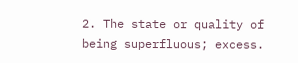2. The state or quality of being superfluous; excess.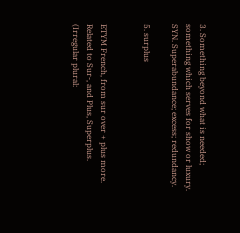3. Something beyond what is needed; something which serves for show or luxury. SYN. Superabundance; excess; redundancy.

5. surplus


ETYM French, from sur over + plus more. Related to Sur-, and Plus, Superplus.
(Irregular plural: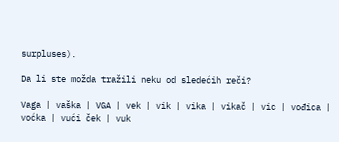surpluses).

Da li ste možda tražili neku od sledećih reči?

Vaga | vaška | VGA | vek | vik | vika | vikač | vic | vođica | voćka | vući ček | vuk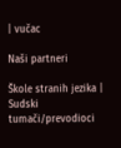| vučac

Naši partneri

Škole stranih jezika | Sudski tumači/prevodioci